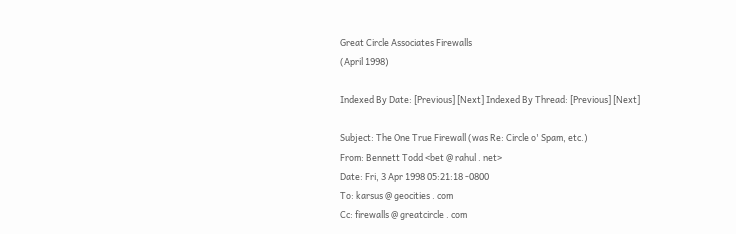Great Circle Associates Firewalls
(April 1998)

Indexed By Date: [Previous] [Next] Indexed By Thread: [Previous] [Next]

Subject: The One True Firewall (was Re: Circle o' Spam, etc.)
From: Bennett Todd <bet @ rahul . net>
Date: Fri, 3 Apr 1998 05:21:18 -0800
To: karsus @ geocities . com
Cc: firewalls @ greatcircle . com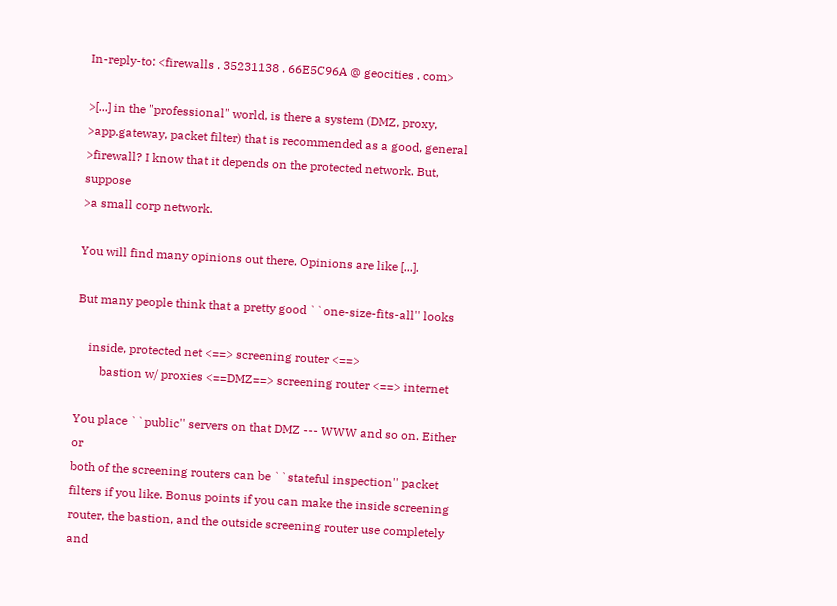In-reply-to: <firewalls . 35231138 . 66E5C96A @ geocities . com>

>[...] in the "professional" world, is there a system (DMZ, proxy,
>app.gateway, packet filter) that is recommended as a good, general
>firewall? I know that it depends on the protected network. But, suppose
>a small corp network.

You will find many opinions out there. Opinions are like [...].

But many people think that a pretty good ``one-size-fits-all'' looks

    inside, protected net <==> screening router <==>
        bastion w/ proxies <==DMZ==> screening router <==> internet

You place ``public'' servers on that DMZ --- WWW and so on. Either or
both of the screening routers can be ``stateful inspection'' packet
filters if you like. Bonus points if you can make the inside screening
router, the bastion, and the outside screening router use completely and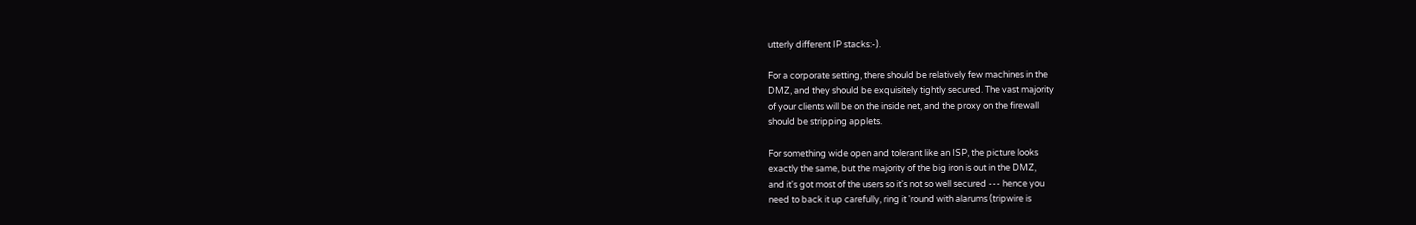utterly different IP stacks:-).

For a corporate setting, there should be relatively few machines in the
DMZ, and they should be exquisitely tightly secured. The vast majority
of your clients will be on the inside net, and the proxy on the firewall
should be stripping applets.

For something wide open and tolerant like an ISP, the picture looks
exactly the same, but the majority of the big iron is out in the DMZ,
and it's got most of the users so it's not so well secured --- hence you
need to back it up carefully, ring it 'round with alarums (tripwire is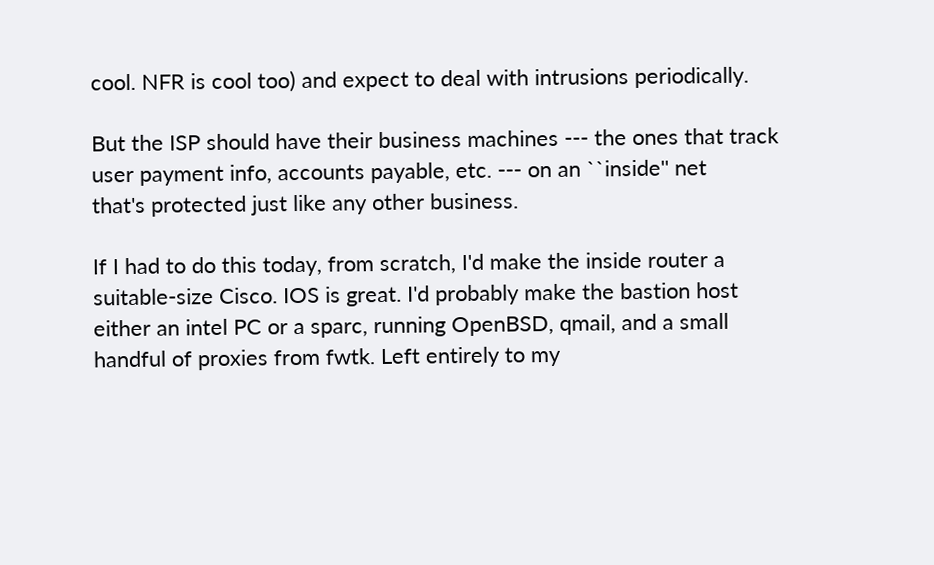cool. NFR is cool too) and expect to deal with intrusions periodically.

But the ISP should have their business machines --- the ones that track
user payment info, accounts payable, etc. --- on an ``inside'' net
that's protected just like any other business.

If I had to do this today, from scratch, I'd make the inside router a
suitable-size Cisco. IOS is great. I'd probably make the bastion host
either an intel PC or a sparc, running OpenBSD, qmail, and a small
handful of proxies from fwtk. Left entirely to my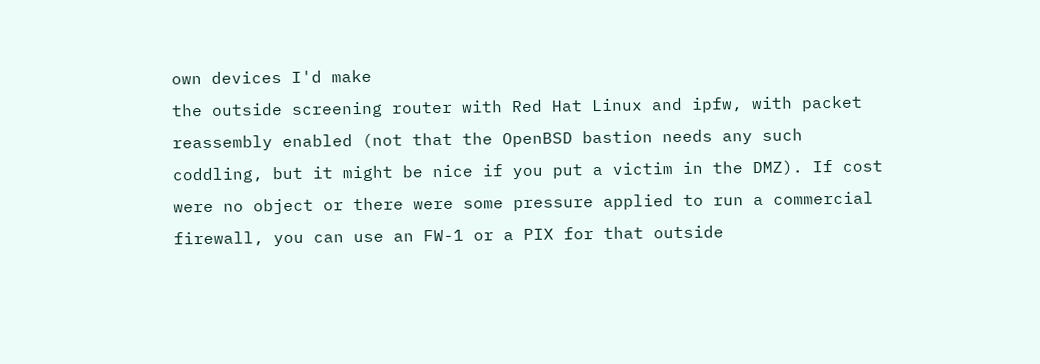own devices I'd make
the outside screening router with Red Hat Linux and ipfw, with packet
reassembly enabled (not that the OpenBSD bastion needs any such
coddling, but it might be nice if you put a victim in the DMZ). If cost
were no object or there were some pressure applied to run a commercial
firewall, you can use an FW-1 or a PIX for that outside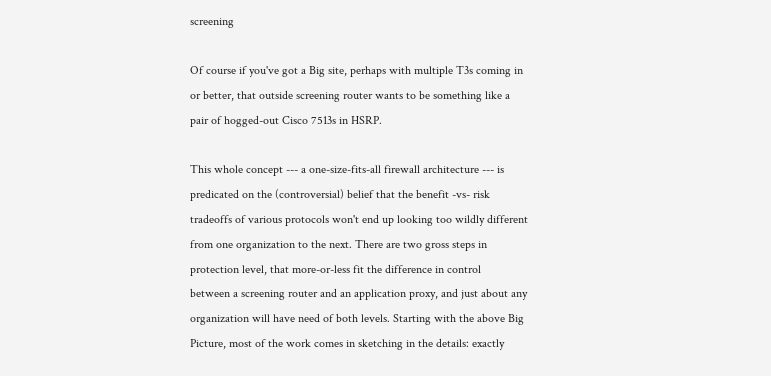screening

Of course if you've got a Big site, perhaps with multiple T3s coming in
or better, that outside screening router wants to be something like a
pair of hogged-out Cisco 7513s in HSRP.

This whole concept --- a one-size-fits-all firewall architecture --- is
predicated on the (controversial) belief that the benefit -vs- risk
tradeoffs of various protocols won't end up looking too wildly different
from one organization to the next. There are two gross steps in
protection level, that more-or-less fit the difference in control
between a screening router and an application proxy, and just about any
organization will have need of both levels. Starting with the above Big
Picture, most of the work comes in sketching in the details: exactly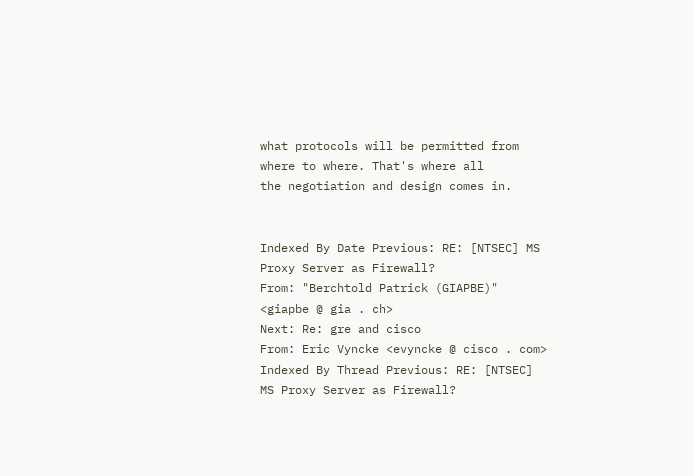what protocols will be permitted from where to where. That's where all
the negotiation and design comes in.


Indexed By Date Previous: RE: [NTSEC] MS Proxy Server as Firewall?
From: "Berchtold Patrick (GIAPBE)" <giapbe @ gia . ch>
Next: Re: gre and cisco
From: Eric Vyncke <evyncke @ cisco . com>
Indexed By Thread Previous: RE: [NTSEC] MS Proxy Server as Firewall?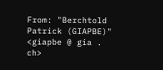From: "Berchtold Patrick (GIAPBE)" <giapbe @ gia . ch>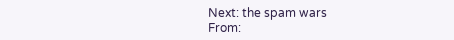Next: the spam wars
From: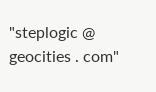"steplogic @ geocities . com"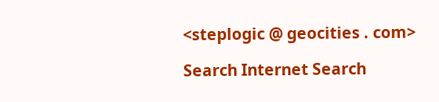<steplogic @ geocities . com>

Search Internet Search